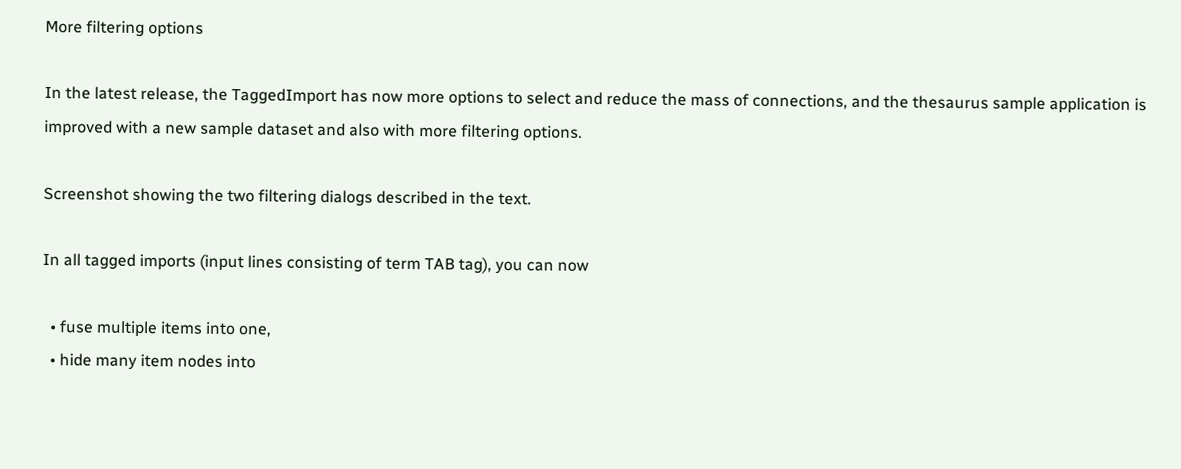More filtering options

In the latest release, the TaggedImport has now more options to select and reduce the mass of connections, and the thesaurus sample application is improved with a new sample dataset and also with more filtering options.

Screenshot showing the two filtering dialogs described in the text.

In all tagged imports (input lines consisting of term TAB tag), you can now

  • fuse multiple items into one,
  • hide many item nodes into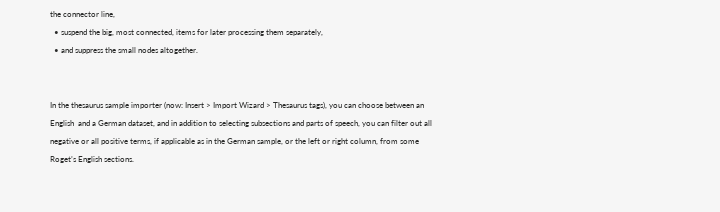the connector line,
  • suspend the big, most connected, items for later processing them separately,
  • and suppress the small nodes altogether.


In the thesaurus sample importer (now: Insert > Import Wizard > Thesaurus tags), you can choose between an English  and a German dataset, and in addition to selecting subsections and parts of speech, you can filter out all negative or all positive terms, if applicable as in the German sample, or the left or right column, from some Roget’s English sections.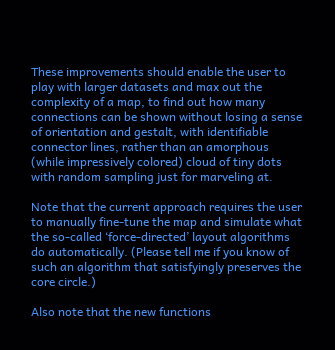These improvements should enable the user to play with larger datasets and max out the complexity of a map, to find out how many connections can be shown without losing a sense of orientation and gestalt, with identifiable connector lines, rather than an amorphous (while impressively colored) cloud of tiny dots with random sampling just for marveling at.

Note that the current approach requires the user to manually fine-tune the map and simulate what the so-called ‘force-directed’ layout algorithms do automatically. (Please tell me if you know of such an algorithm that satisfyingly preserves the core circle.)

Also note that the new functions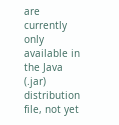are currently only available in the Java (.jar) distribution file, not yet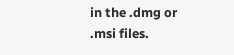in the .dmg or .msi files.